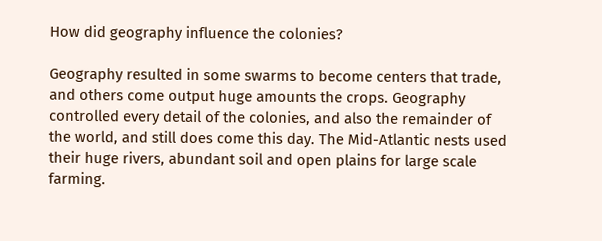How did geography influence the colonies?

Geography resulted in some swarms to become centers that trade, and others come output huge amounts the crops. Geography controlled every detail of the colonies, and also the remainder of the world, and still does come this day. The Mid-Atlantic nests used their huge rivers, abundant soil and open plains for large scale farming.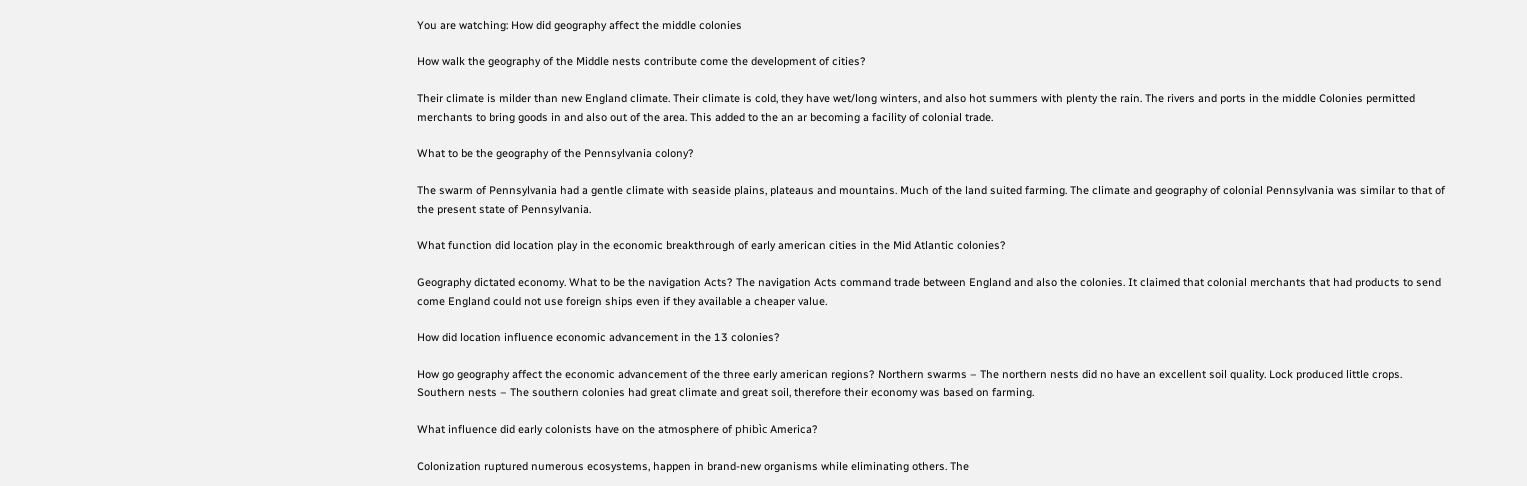You are watching: How did geography affect the middle colonies

How walk the geography of the Middle nests contribute come the development of cities?

Their climate is milder than new England climate. Their climate is cold, they have wet/long winters, and also hot summers with plenty the rain. The rivers and ports in the middle Colonies permitted merchants to bring goods in and also out of the area. This added to the an ar becoming a facility of colonial trade.

What to be the geography of the Pennsylvania colony?

The swarm of Pennsylvania had a gentle climate with seaside plains, plateaus and mountains. Much of the land suited farming. The climate and geography of colonial Pennsylvania was similar to that of the present state of Pennsylvania.

What function did location play in the economic breakthrough of early american cities in the Mid Atlantic colonies?

Geography dictated economy. What to be the navigation Acts? The navigation Acts command trade between England and also the colonies. It claimed that colonial merchants that had products to send come England could not use foreign ships even if they available a cheaper value.

How did location influence economic advancement in the 13 colonies?

How go geography affect the economic advancement of the three early american regions? Northern swarms – The northern nests did no have an excellent soil quality. Lock produced little crops. Southern nests – The southern colonies had great climate and great soil, therefore their economy was based on farming.

What influence did early colonists have on the atmosphere of phibìc America?

Colonization ruptured numerous ecosystems, happen in brand-new organisms while eliminating others. The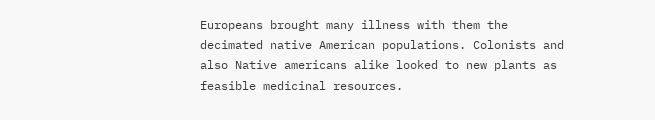Europeans brought many illness with them the decimated native American populations. Colonists and also Native americans alike looked to new plants as feasible medicinal resources.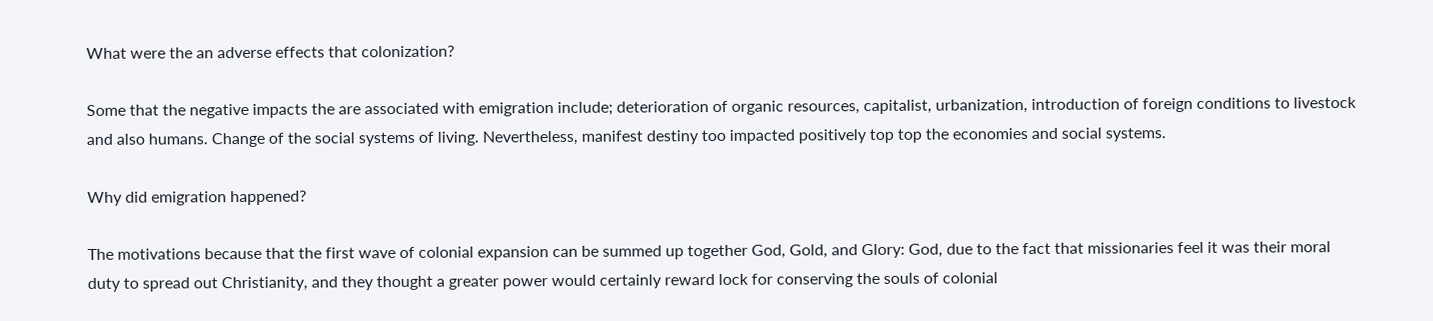What were the an adverse effects that colonization?

Some that the negative impacts the are associated with emigration include; deterioration of organic resources, capitalist, urbanization, introduction of foreign conditions to livestock and also humans. Change of the social systems of living. Nevertheless, manifest destiny too impacted positively top top the economies and social systems.

Why did emigration happened?

The motivations because that the first wave of colonial expansion can be summed up together God, Gold, and Glory: God, due to the fact that missionaries feel it was their moral duty to spread out Christianity, and they thought a greater power would certainly reward lock for conserving the souls of colonial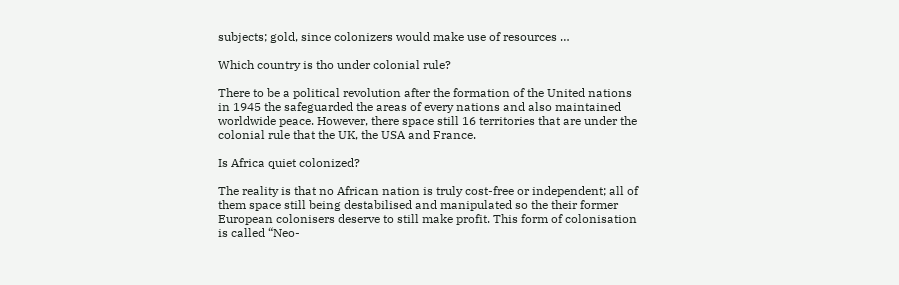subjects; gold, since colonizers would make use of resources …

Which country is tho under colonial rule?

There to be a political revolution after the formation of the United nations in 1945 the safeguarded the areas of every nations and also maintained worldwide peace. However, there space still 16 territories that are under the colonial rule that the UK, the USA and France.

Is Africa quiet colonized?

The reality is that no African nation is truly cost-free or independent; all of them space still being destabilised and manipulated so the their former European colonisers deserve to still make profit. This form of colonisation is called “Neo-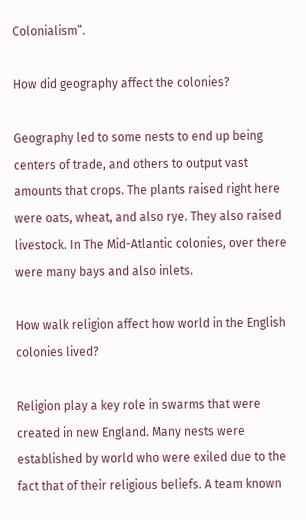Colonialism”.

How did geography affect the colonies?

Geography led to some nests to end up being centers of trade, and others to output vast amounts that crops. The plants raised right here were oats, wheat, and also rye. They also raised livestock. In The Mid-Atlantic colonies, over there were many bays and also inlets.

How walk religion affect how world in the English colonies lived?

Religion play a key role in swarms that were created in new England. Many nests were established by world who were exiled due to the fact that of their religious beliefs. A team known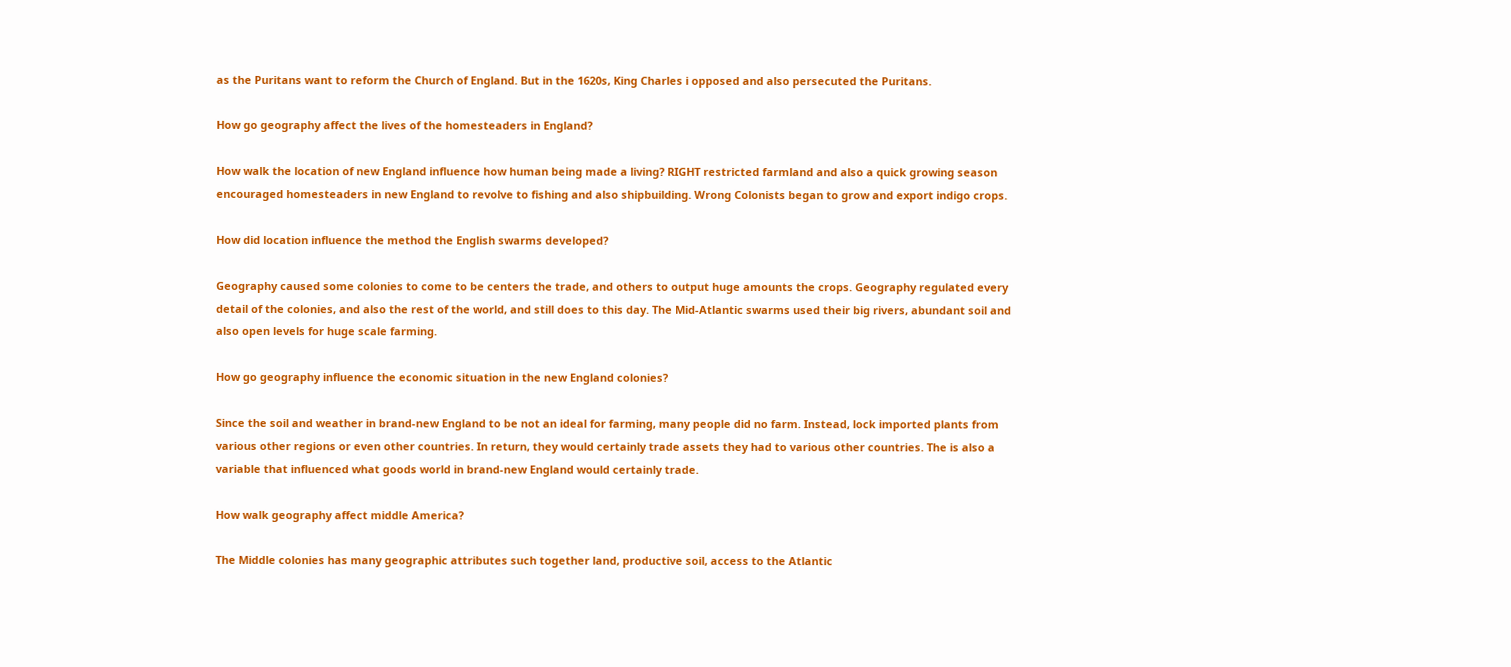as the Puritans want to reform the Church of England. But in the 1620s, King Charles i opposed and also persecuted the Puritans.

How go geography affect the lives of the homesteaders in England?

How walk the location of new England influence how human being made a living? RIGHT restricted farmland and also a quick growing season encouraged homesteaders in new England to revolve to fishing and also shipbuilding. Wrong Colonists began to grow and export indigo crops.

How did location influence the method the English swarms developed?

Geography caused some colonies to come to be centers the trade, and others to output huge amounts the crops. Geography regulated every detail of the colonies, and also the rest of the world, and still does to this day. The Mid-Atlantic swarms used their big rivers, abundant soil and also open levels for huge scale farming.

How go geography influence the economic situation in the new England colonies?

Since the soil and weather in brand-new England to be not an ideal for farming, many people did no farm. Instead, lock imported plants from various other regions or even other countries. In return, they would certainly trade assets they had to various other countries. The is also a variable that influenced what goods world in brand-new England would certainly trade.

How walk geography affect middle America?

The Middle colonies has many geographic attributes such together land, productive soil, access to the Atlantic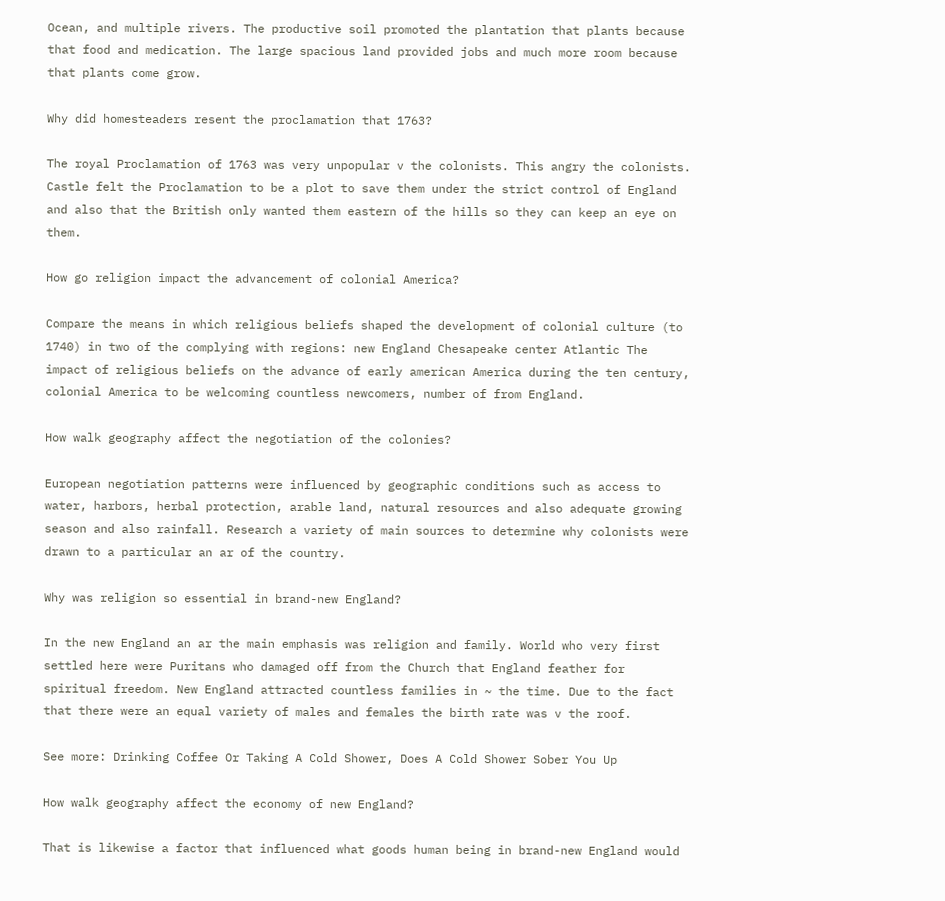Ocean, and multiple rivers. The productive soil promoted the plantation that plants because that food and medication. The large spacious land provided jobs and much more room because that plants come grow.

Why did homesteaders resent the proclamation that 1763?

The royal Proclamation of 1763 was very unpopular v the colonists. This angry the colonists. Castle felt the Proclamation to be a plot to save them under the strict control of England and also that the British only wanted them eastern of the hills so they can keep an eye on them.

How go religion impact the advancement of colonial America?

Compare the means in which religious beliefs shaped the development of colonial culture (to 1740) in two of the complying with regions: new England Chesapeake center Atlantic The impact of religious beliefs on the advance of early american America during the ten century, colonial America to be welcoming countless newcomers, number of from England.

How walk geography affect the negotiation of the colonies?

European negotiation patterns were influenced by geographic conditions such as access to water, harbors, herbal protection, arable land, natural resources and also adequate growing season and also rainfall. Research a variety of main sources to determine why colonists were drawn to a particular an ar of the country.

Why was religion so essential in brand-new England?

In the new England an ar the main emphasis was religion and family. World who very first settled here were Puritans who damaged off from the Church that England feather for spiritual freedom. New England attracted countless families in ~ the time. Due to the fact that there were an equal variety of males and females the birth rate was v the roof.

See more: Drinking Coffee Or Taking A Cold Shower, Does A Cold Shower Sober You Up

How walk geography affect the economy of new England?

That is likewise a factor that influenced what goods human being in brand-new England would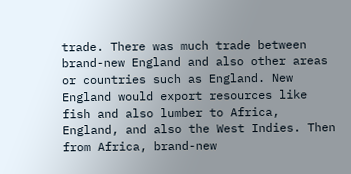trade. There was much trade between brand-new England and also other areas or countries such as England. New England would export resources like fish and also lumber to Africa, England, and also the West Indies. Then from Africa, brand-new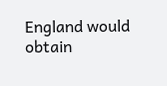England would obtain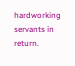hardworking servants in return.